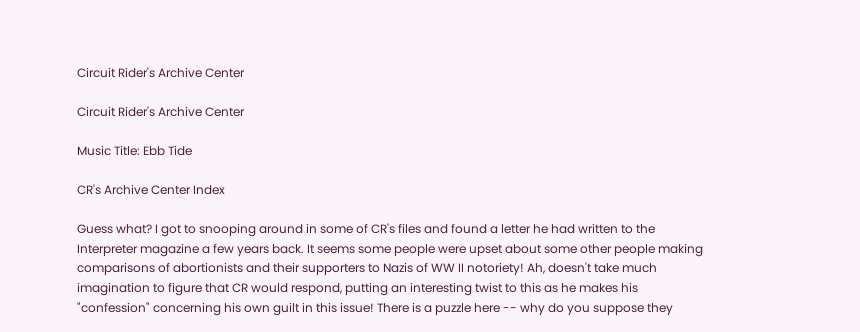Circuit Rider's Archive Center

Circuit Rider's Archive Center

Music Title: Ebb Tide

CR's Archive Center Index

Guess what? I got to snooping around in some of CR's files and found a letter he had written to the Interpreter magazine a few years back. It seems some people were upset about some other people making comparisons of abortionists and their supporters to Nazis of WW II notoriety! Ah, doesn't take much imagination to figure that CR would respond, putting an interesting twist to this as he makes his "confession" concerning his own guilt in this issue! There is a puzzle here -- why do you suppose they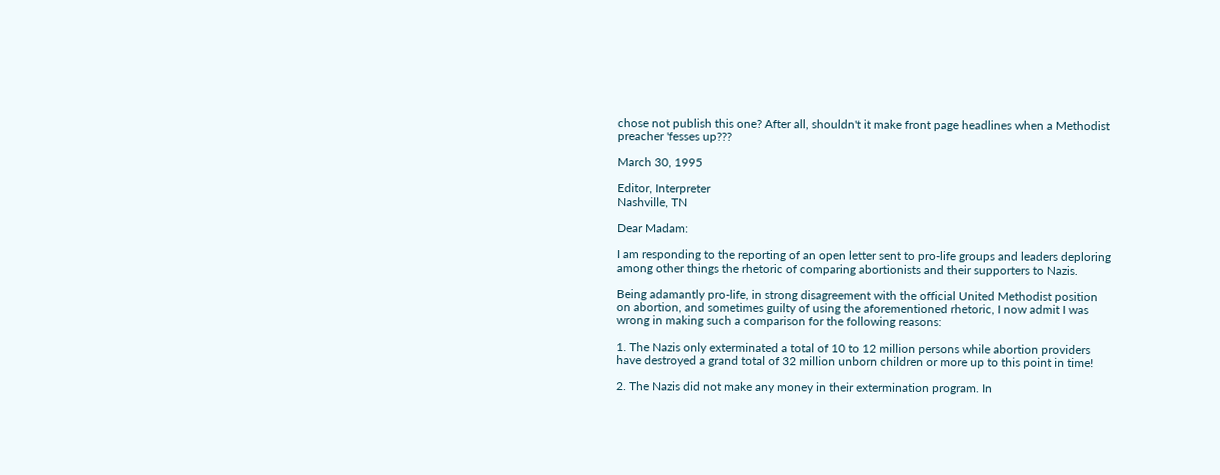chose not publish this one? After all, shouldn't it make front page headlines when a Methodist preacher 'fesses up???

March 30, 1995

Editor, Interpreter
Nashville, TN

Dear Madam:

I am responding to the reporting of an open letter sent to pro-life groups and leaders deploring among other things the rhetoric of comparing abortionists and their supporters to Nazis.

Being adamantly pro-life, in strong disagreement with the official United Methodist position on abortion, and sometimes guilty of using the aforementioned rhetoric, I now admit I was wrong in making such a comparison for the following reasons:

1. The Nazis only exterminated a total of 10 to 12 million persons while abortion providers have destroyed a grand total of 32 million unborn children or more up to this point in time!

2. The Nazis did not make any money in their extermination program. In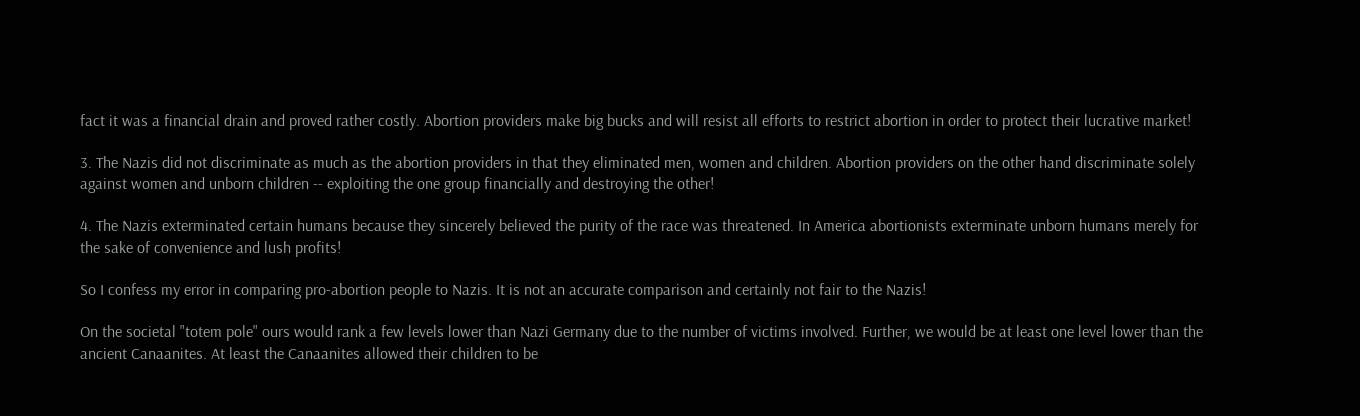fact it was a financial drain and proved rather costly. Abortion providers make big bucks and will resist all efforts to restrict abortion in order to protect their lucrative market!

3. The Nazis did not discriminate as much as the abortion providers in that they eliminated men, women and children. Abortion providers on the other hand discriminate solely against women and unborn children -- exploiting the one group financially and destroying the other!

4. The Nazis exterminated certain humans because they sincerely believed the purity of the race was threatened. In America abortionists exterminate unborn humans merely for the sake of convenience and lush profits!

So I confess my error in comparing pro-abortion people to Nazis. It is not an accurate comparison and certainly not fair to the Nazis!

On the societal "totem pole" ours would rank a few levels lower than Nazi Germany due to the number of victims involved. Further, we would be at least one level lower than the ancient Canaanites. At least the Canaanites allowed their children to be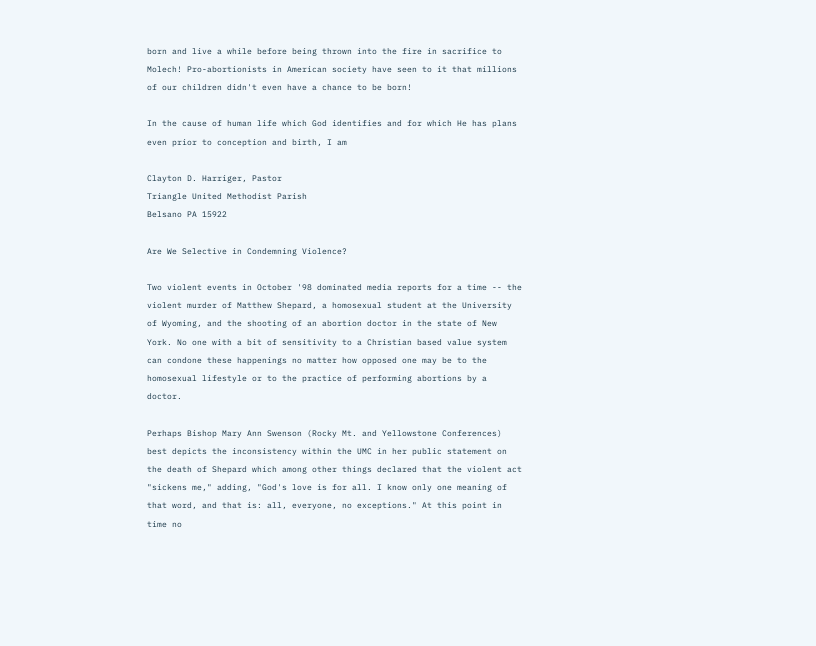born and live a while before being thrown into the fire in sacrifice to Molech! Pro-abortionists in American society have seen to it that millions of our children didn't even have a chance to be born!

In the cause of human life which God identifies and for which He has plans even prior to conception and birth, I am

Clayton D. Harriger, Pastor
Triangle United Methodist Parish
Belsano PA 15922

Are We Selective in Condemning Violence?

Two violent events in October '98 dominated media reports for a time -- the violent murder of Matthew Shepard, a homosexual student at the University of Wyoming, and the shooting of an abortion doctor in the state of New York. No one with a bit of sensitivity to a Christian based value system can condone these happenings no matter how opposed one may be to the homosexual lifestyle or to the practice of performing abortions by a doctor.

Perhaps Bishop Mary Ann Swenson (Rocky Mt. and Yellowstone Conferences) best depicts the inconsistency within the UMC in her public statement on the death of Shepard which among other things declared that the violent act "sickens me," adding, "God's love is for all. I know only one meaning of that word, and that is: all, everyone, no exceptions." At this point in time no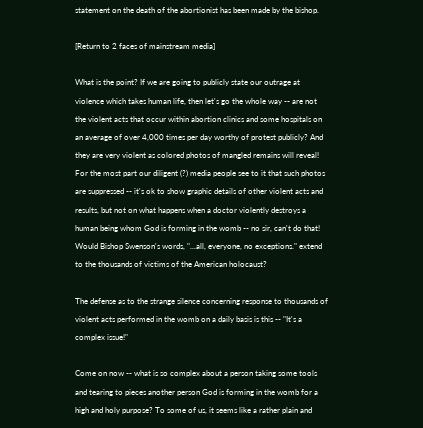statement on the death of the abortionist has been made by the bishop.

[Return to 2 faces of mainstream media]

What is the point? If we are going to publicly state our outrage at violence which takes human life, then let's go the whole way -- are not the violent acts that occur within abortion clinics and some hospitals on an average of over 4,000 times per day worthy of protest publicly? And they are very violent as colored photos of mangled remains will reveal! For the most part our diligent (?) media people see to it that such photos are suppressed -- it's ok to show graphic details of other violent acts and results, but not on what happens when a doctor violently destroys a human being whom God is forming in the womb -- no sir, can't do that! Would Bishop Swenson's words, "...all, everyone, no exceptions." extend to the thousands of victims of the American holocaust?

The defense as to the strange silence concerning response to thousands of violent acts performed in the womb on a daily basis is this -- "It's a complex issue!"

Come on now -- what is so complex about a person taking some tools and tearing to pieces another person God is forming in the womb for a high and holy purpose? To some of us, it seems like a rather plain and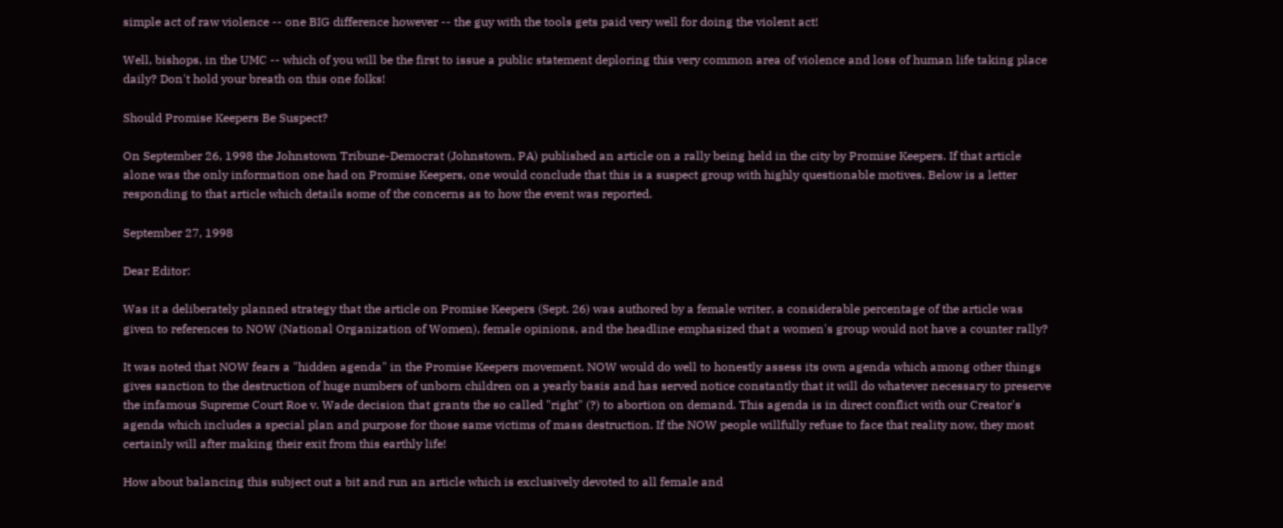simple act of raw violence -- one BIG difference however -- the guy with the tools gets paid very well for doing the violent act!

Well, bishops, in the UMC -- which of you will be the first to issue a public statement deploring this very common area of violence and loss of human life taking place daily? Don't hold your breath on this one folks!

Should Promise Keepers Be Suspect?

On September 26, 1998 the Johnstown Tribune-Democrat (Johnstown, PA) published an article on a rally being held in the city by Promise Keepers. If that article alone was the only information one had on Promise Keepers, one would conclude that this is a suspect group with highly questionable motives. Below is a letter responding to that article which details some of the concerns as to how the event was reported.

September 27, 1998

Dear Editor:

Was it a deliberately planned strategy that the article on Promise Keepers (Sept. 26) was authored by a female writer, a considerable percentage of the article was given to references to NOW (National Organization of Women), female opinions, and the headline emphasized that a women's group would not have a counter rally?

It was noted that NOW fears a "hidden agenda" in the Promise Keepers movement. NOW would do well to honestly assess its own agenda which among other things gives sanction to the destruction of huge numbers of unborn children on a yearly basis and has served notice constantly that it will do whatever necessary to preserve the infamous Supreme Court Roe v. Wade decision that grants the so called "right" (?) to abortion on demand. This agenda is in direct conflict with our Creator's agenda which includes a special plan and purpose for those same victims of mass destruction. If the NOW people willfully refuse to face that reality now, they most certainly will after making their exit from this earthly life!

How about balancing this subject out a bit and run an article which is exclusively devoted to all female and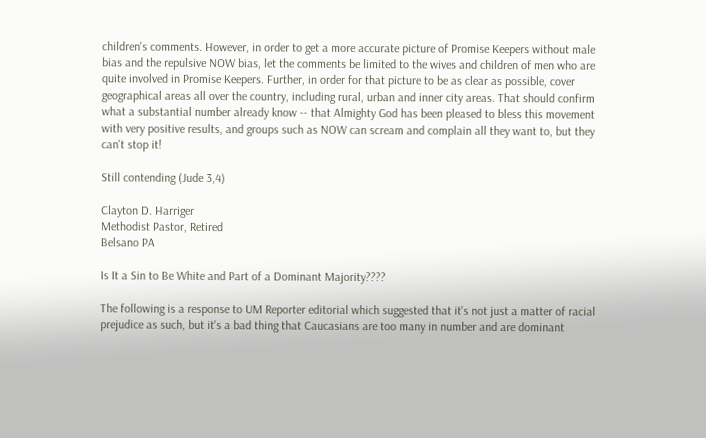children's comments. However, in order to get a more accurate picture of Promise Keepers without male bias and the repulsive NOW bias, let the comments be limited to the wives and children of men who are quite involved in Promise Keepers. Further, in order for that picture to be as clear as possible, cover geographical areas all over the country, including rural, urban and inner city areas. That should confirm what a substantial number already know -- that Almighty God has been pleased to bless this movement with very positive results, and groups such as NOW can scream and complain all they want to, but they can't stop it!

Still contending (Jude 3,4)

Clayton D. Harriger
Methodist Pastor, Retired
Belsano PA

Is It a Sin to Be White and Part of a Dominant Majority????

The following is a response to UM Reporter editorial which suggested that it's not just a matter of racial prejudice as such, but it's a bad thing that Caucasians are too many in number and are dominant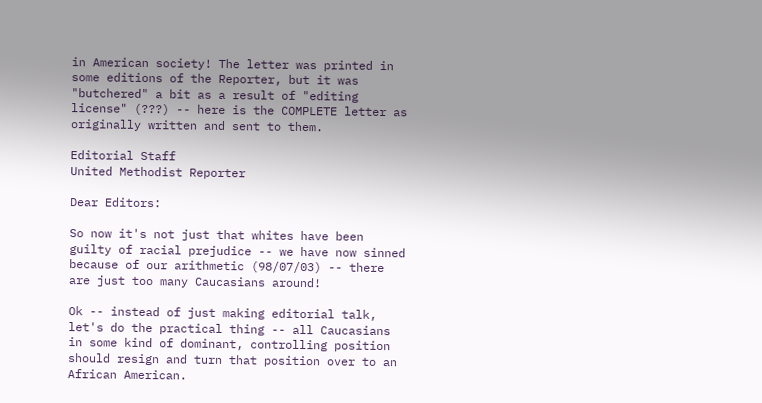in American society! The letter was printed in some editions of the Reporter, but it was "butchered" a bit as a result of "editing license" (???) -- here is the COMPLETE letter as originally written and sent to them.

Editorial Staff
United Methodist Reporter

Dear Editors:

So now it's not just that whites have been guilty of racial prejudice -- we have now sinned because of our arithmetic (98/07/03) -- there are just too many Caucasians around!

Ok -- instead of just making editorial talk, let's do the practical thing -- all Caucasians in some kind of dominant, controlling position should resign and turn that position over to an African American.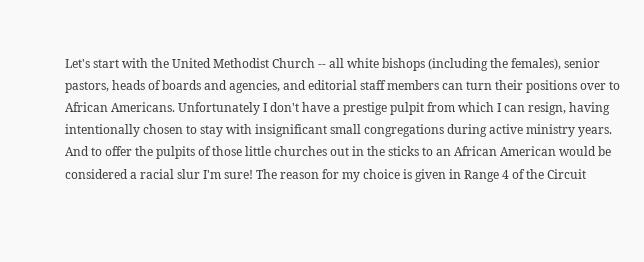Let's start with the United Methodist Church -- all white bishops (including the females), senior pastors, heads of boards and agencies, and editorial staff members can turn their positions over to African Americans. Unfortunately I don't have a prestige pulpit from which I can resign, having intentionally chosen to stay with insignificant small congregations during active ministry years. And to offer the pulpits of those little churches out in the sticks to an African American would be considered a racial slur I'm sure! The reason for my choice is given in Range 4 of the Circuit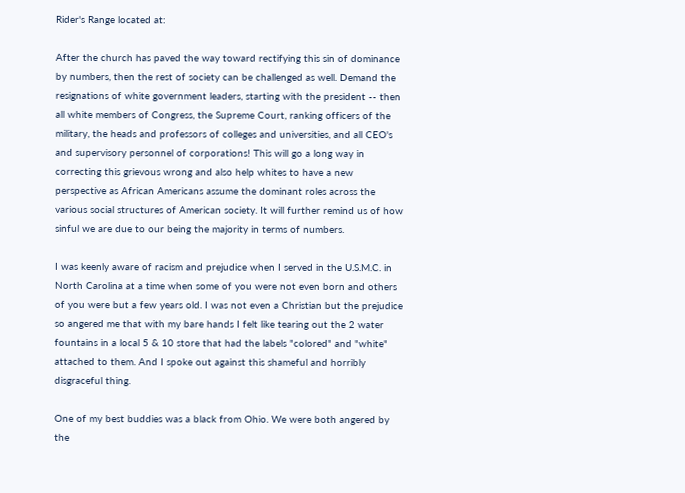Rider's Range located at:

After the church has paved the way toward rectifying this sin of dominance by numbers, then the rest of society can be challenged as well. Demand the resignations of white government leaders, starting with the president -- then all white members of Congress, the Supreme Court, ranking officers of the military, the heads and professors of colleges and universities, and all CEO's and supervisory personnel of corporations! This will go a long way in correcting this grievous wrong and also help whites to have a new perspective as African Americans assume the dominant roles across the various social structures of American society. It will further remind us of how sinful we are due to our being the majority in terms of numbers.

I was keenly aware of racism and prejudice when I served in the U.S.M.C. in North Carolina at a time when some of you were not even born and others of you were but a few years old. I was not even a Christian but the prejudice so angered me that with my bare hands I felt like tearing out the 2 water fountains in a local 5 & 10 store that had the labels "colored" and "white" attached to them. And I spoke out against this shameful and horribly disgraceful thing.

One of my best buddies was a black from Ohio. We were both angered by the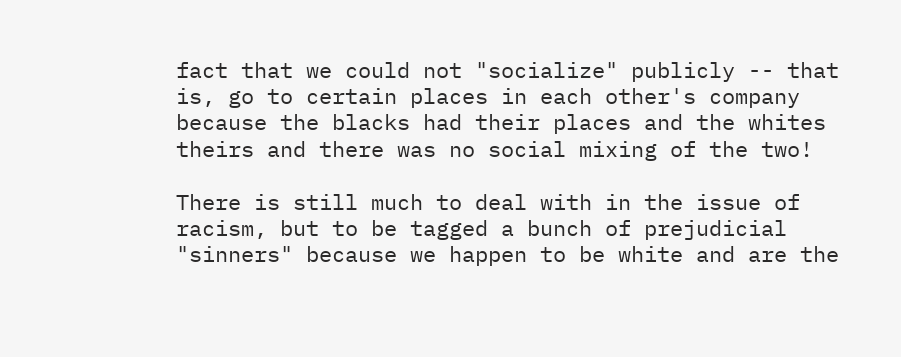fact that we could not "socialize" publicly -- that is, go to certain places in each other's company because the blacks had their places and the whites theirs and there was no social mixing of the two!

There is still much to deal with in the issue of racism, but to be tagged a bunch of prejudicial "sinners" because we happen to be white and are the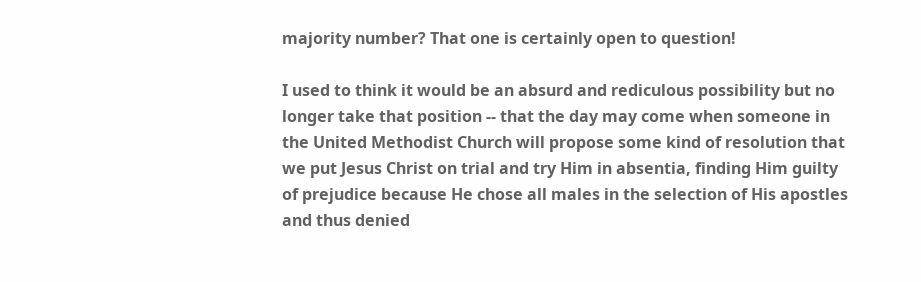majority number? That one is certainly open to question!

I used to think it would be an absurd and rediculous possibility but no longer take that position -- that the day may come when someone in the United Methodist Church will propose some kind of resolution that we put Jesus Christ on trial and try Him in absentia, finding Him guilty of prejudice because He chose all males in the selection of His apostles and thus denied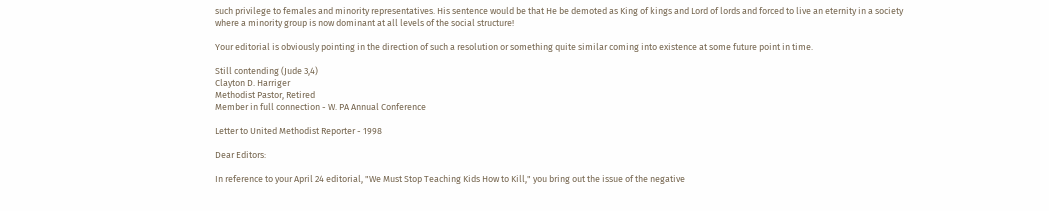such privilege to females and minority representatives. His sentence would be that He be demoted as King of kings and Lord of lords and forced to live an eternity in a society where a minority group is now dominant at all levels of the social structure!

Your editorial is obviously pointing in the direction of such a resolution or something quite similar coming into existence at some future point in time.

Still contending (Jude 3,4)
Clayton D. Harriger
Methodist Pastor, Retired
Member in full connection - W. PA Annual Conference

Letter to United Methodist Reporter - 1998

Dear Editors:

In reference to your April 24 editorial, "We Must Stop Teaching Kids How to Kill," you bring out the issue of the negative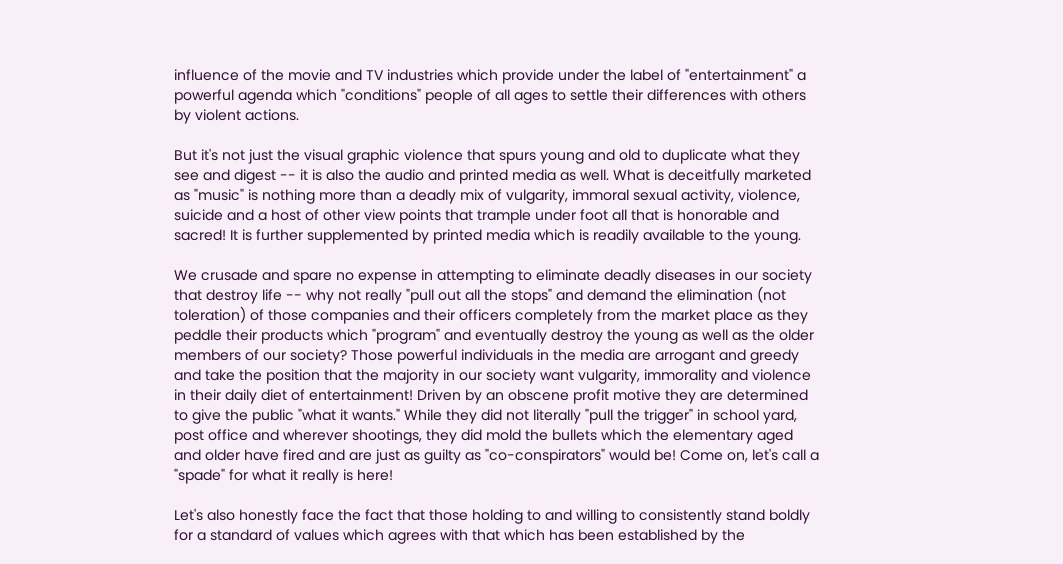influence of the movie and TV industries which provide under the label of "entertainment" a powerful agenda which "conditions" people of all ages to settle their differences with others by violent actions.

But it's not just the visual graphic violence that spurs young and old to duplicate what they see and digest -- it is also the audio and printed media as well. What is deceitfully marketed as "music" is nothing more than a deadly mix of vulgarity, immoral sexual activity, violence, suicide and a host of other view points that trample under foot all that is honorable and sacred! It is further supplemented by printed media which is readily available to the young.

We crusade and spare no expense in attempting to eliminate deadly diseases in our society that destroy life -- why not really "pull out all the stops" and demand the elimination (not toleration) of those companies and their officers completely from the market place as they peddle their products which "program" and eventually destroy the young as well as the older members of our society? Those powerful individuals in the media are arrogant and greedy and take the position that the majority in our society want vulgarity, immorality and violence in their daily diet of entertainment! Driven by an obscene profit motive they are determined to give the public "what it wants." While they did not literally "pull the trigger" in school yard, post office and wherever shootings, they did mold the bullets which the elementary aged and older have fired and are just as guilty as "co-conspirators" would be! Come on, let's call a "spade" for what it really is here!

Let's also honestly face the fact that those holding to and willing to consistently stand boldly for a standard of values which agrees with that which has been established by the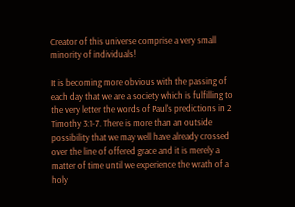Creator of this universe comprise a very small minority of individuals!

It is becoming more obvious with the passing of each day that we are a society which is fulfilling to the very letter the words of Paul's predictions in 2 Timothy 3:1-7. There is more than an outside possibility that we may well have already crossed over the line of offered grace and it is merely a matter of time until we experience the wrath of a holy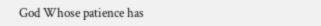God Whose patience has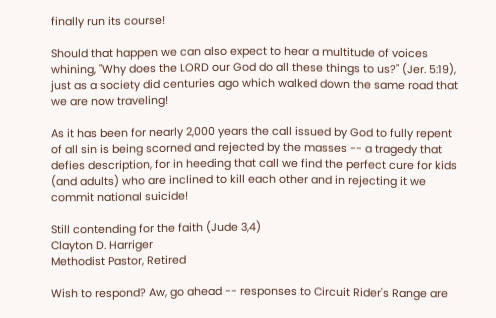finally run its course!

Should that happen we can also expect to hear a multitude of voices whining, "Why does the LORD our God do all these things to us?" (Jer. 5:19), just as a society did centuries ago which walked down the same road that we are now traveling!

As it has been for nearly 2,000 years the call issued by God to fully repent of all sin is being scorned and rejected by the masses -- a tragedy that defies description, for in heeding that call we find the perfect cure for kids (and adults) who are inclined to kill each other and in rejecting it we commit national suicide!

Still contending for the faith (Jude 3,4)
Clayton D. Harriger
Methodist Pastor, Retired

Wish to respond? Aw, go ahead -- responses to Circuit Rider's Range are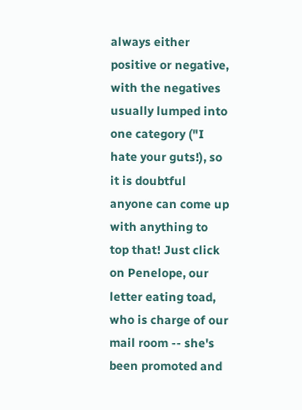always either positive or negative, with the negatives usually lumped into one category ("I hate your guts!), so it is doubtful anyone can come up with anything to top that! Just click on Penelope, our letter eating toad, who is charge of our mail room -- she's been promoted and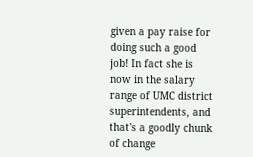given a pay raise for doing such a good job! In fact she is now in the salary range of UMC district superintendents, and that's a goodly chunk of change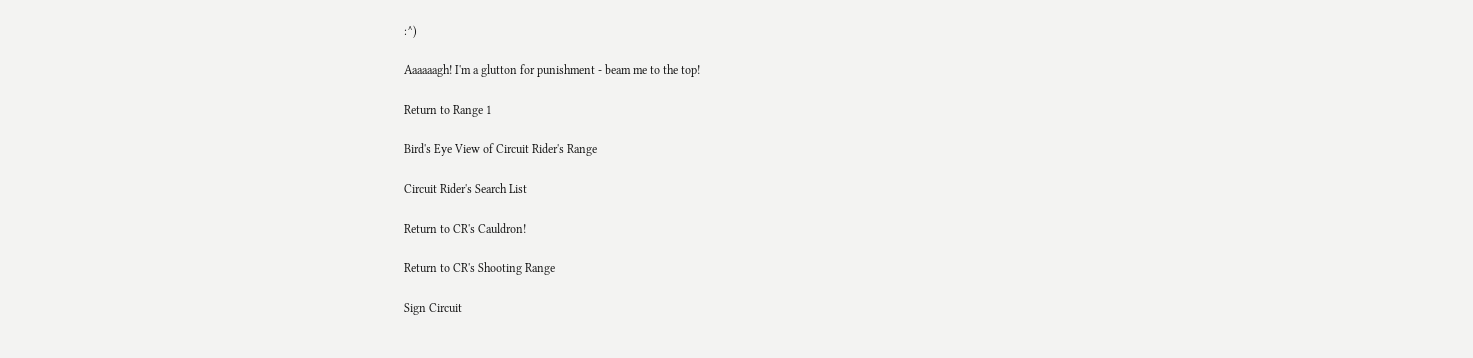:^)

Aaaaaagh! I'm a glutton for punishment - beam me to the top!

Return to Range 1

Bird's Eye View of Circuit Rider's Range

Circuit Rider's Search List

Return to CR's Cauldron!

Return to CR's Shooting Range

Sign Circuit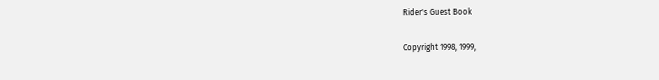Rider's Guest Book

Copyright 1998, 1999,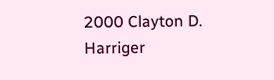2000 Clayton D. Harriger